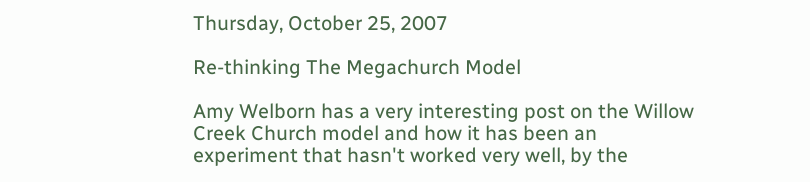Thursday, October 25, 2007

Re-thinking The Megachurch Model

Amy Welborn has a very interesting post on the Willow Creek Church model and how it has been an experiment that hasn't worked very well, by the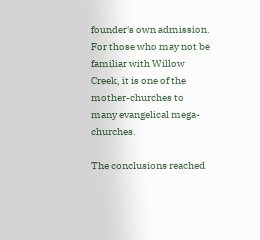founder's own admission. For those who may not be familiar with Willow Creek, it is one of the mother-churches to many evangelical mega-churches.

The conclusions reached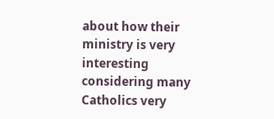about how their ministry is very interesting considering many Catholics very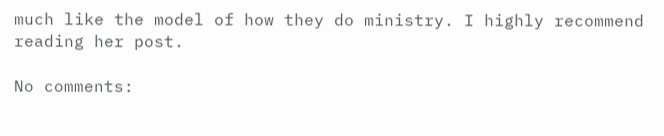much like the model of how they do ministry. I highly recommend reading her post.

No comments: